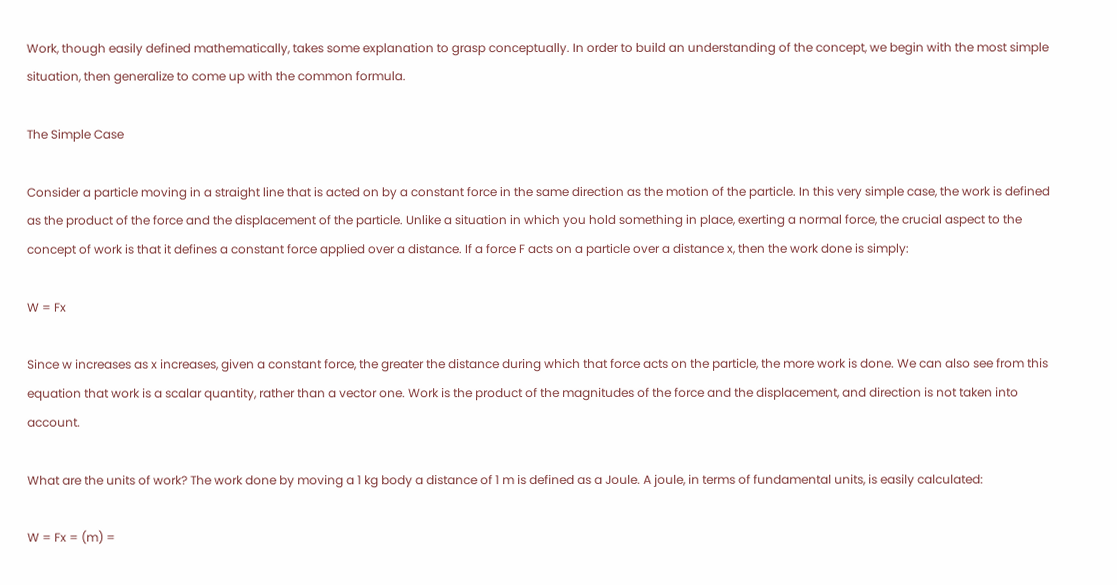Work, though easily defined mathematically, takes some explanation to grasp conceptually. In order to build an understanding of the concept, we begin with the most simple situation, then generalize to come up with the common formula.

The Simple Case

Consider a particle moving in a straight line that is acted on by a constant force in the same direction as the motion of the particle. In this very simple case, the work is defined as the product of the force and the displacement of the particle. Unlike a situation in which you hold something in place, exerting a normal force, the crucial aspect to the concept of work is that it defines a constant force applied over a distance. If a force F acts on a particle over a distance x, then the work done is simply:

W = Fx

Since w increases as x increases, given a constant force, the greater the distance during which that force acts on the particle, the more work is done. We can also see from this equation that work is a scalar quantity, rather than a vector one. Work is the product of the magnitudes of the force and the displacement, and direction is not taken into account.

What are the units of work? The work done by moving a 1 kg body a distance of 1 m is defined as a Joule. A joule, in terms of fundamental units, is easily calculated:

W = Fx = (m) =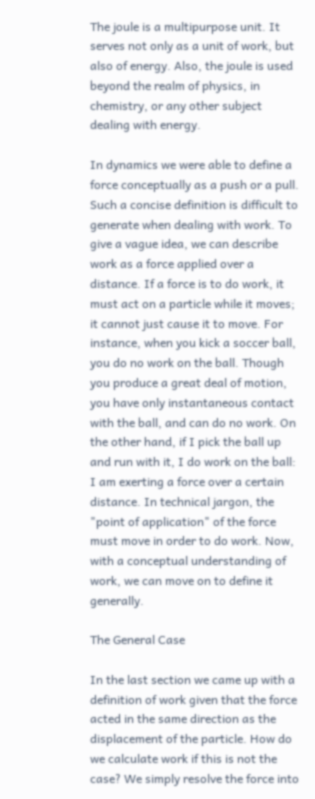The joule is a multipurpose unit. It serves not only as a unit of work, but also of energy. Also, the joule is used beyond the realm of physics, in chemistry, or any other subject dealing with energy.

In dynamics we were able to define a force conceptually as a push or a pull. Such a concise definition is difficult to generate when dealing with work. To give a vague idea, we can describe work as a force applied over a distance. If a force is to do work, it must act on a particle while it moves; it cannot just cause it to move. For instance, when you kick a soccer ball, you do no work on the ball. Though you produce a great deal of motion, you have only instantaneous contact with the ball, and can do no work. On the other hand, if I pick the ball up and run with it, I do work on the ball: I am exerting a force over a certain distance. In technical jargon, the "point of application" of the force must move in order to do work. Now, with a conceptual understanding of work, we can move on to define it generally.

The General Case

In the last section we came up with a definition of work given that the force acted in the same direction as the displacement of the particle. How do we calculate work if this is not the case? We simply resolve the force into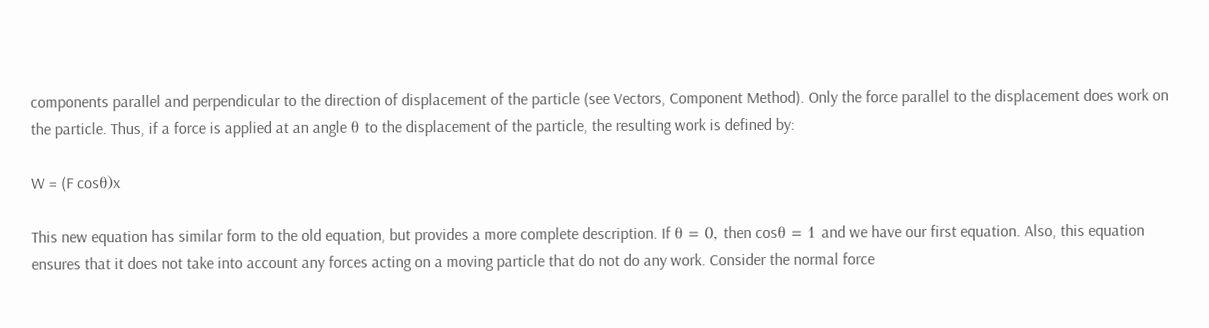components parallel and perpendicular to the direction of displacement of the particle (see Vectors, Component Method). Only the force parallel to the displacement does work on the particle. Thus, if a force is applied at an angle θ to the displacement of the particle, the resulting work is defined by:

W = (F cosθ)x

This new equation has similar form to the old equation, but provides a more complete description. If θ = 0, then cosθ = 1 and we have our first equation. Also, this equation ensures that it does not take into account any forces acting on a moving particle that do not do any work. Consider the normal force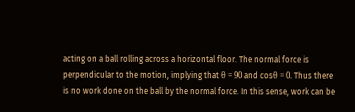acting on a ball rolling across a horizontal floor. The normal force is perpendicular to the motion, implying that θ = 90 and cosθ = 0. Thus there is no work done on the ball by the normal force. In this sense, work can be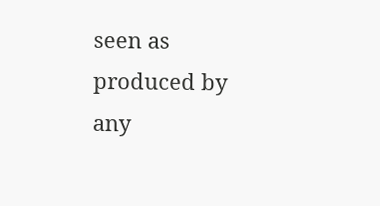seen as produced by any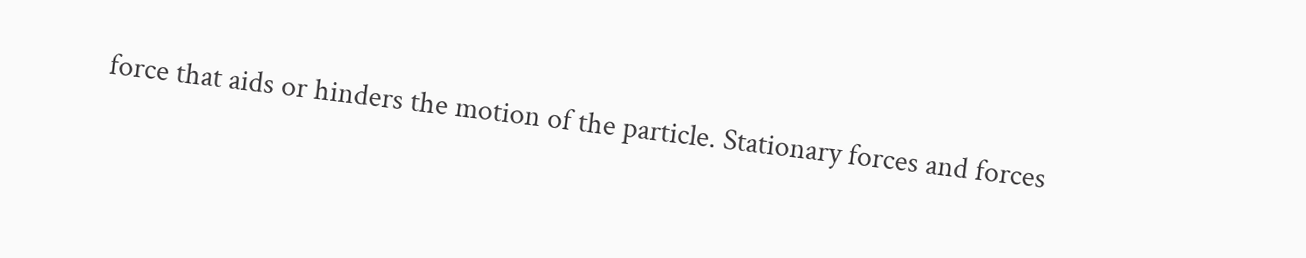force that aids or hinders the motion of the particle. Stationary forces and forces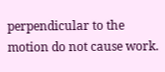perpendicular to the motion do not cause work.